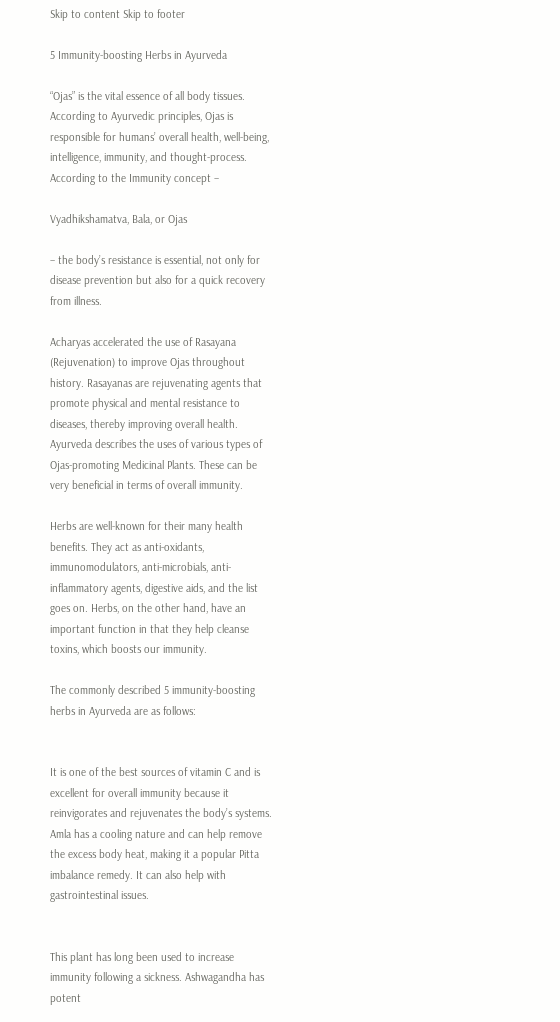Skip to content Skip to footer

5 Immunity-boosting Herbs in Ayurveda

“Ojas” is the vital essence of all body tissues. According to Ayurvedic principles, Ojas is responsible for humans’ overall health, well-being, intelligence, immunity, and thought-process. According to the Immunity concept –

Vyadhikshamatva, Bala, or Ojas

– the body’s resistance is essential, not only for disease prevention but also for a quick recovery from illness.

Acharyas accelerated the use of Rasayana (Rejuvenation) to improve Ojas throughout history. Rasayanas are rejuvenating agents that promote physical and mental resistance to diseases, thereby improving overall health. Ayurveda describes the uses of various types of Ojas-promoting Medicinal Plants. These can be very beneficial in terms of overall immunity.

Herbs are well-known for their many health benefits. They act as anti-oxidants, immunomodulators, anti-microbials, anti-inflammatory agents, digestive aids, and the list goes on. Herbs, on the other hand, have an important function in that they help cleanse toxins, which boosts our immunity.

The commonly described 5 immunity-boosting herbs in Ayurveda are as follows:


It is one of the best sources of vitamin C and is excellent for overall immunity because it reinvigorates and rejuvenates the body’s systems. Amla has a cooling nature and can help remove the excess body heat, making it a popular Pitta imbalance remedy. It can also help with gastrointestinal issues.


This plant has long been used to increase immunity following a sickness. Ashwagandha has potent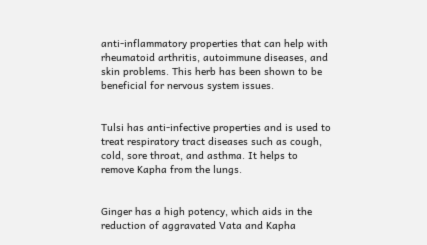anti-inflammatory properties that can help with rheumatoid arthritis, autoimmune diseases, and skin problems. This herb has been shown to be beneficial for nervous system issues.


Tulsi has anti-infective properties and is used to treat respiratory tract diseases such as cough, cold, sore throat, and asthma. It helps to remove Kapha from the lungs.


Ginger has a high potency, which aids in the reduction of aggravated Vata and Kapha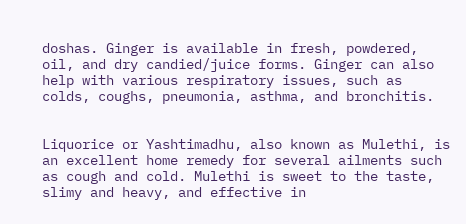doshas. Ginger is available in fresh, powdered, oil, and dry candied/juice forms. Ginger can also help with various respiratory issues, such as colds, coughs, pneumonia, asthma, and bronchitis.


Liquorice or Yashtimadhu, also known as Mulethi, is an excellent home remedy for several ailments such as cough and cold. Mulethi is sweet to the taste, slimy and heavy, and effective in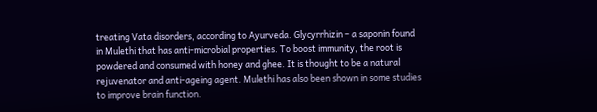treating Vata disorders, according to Ayurveda. Glycyrrhizin – a saponin found in Mulethi that has anti-microbial properties. To boost immunity, the root is powdered and consumed with honey and ghee. It is thought to be a natural rejuvenator and anti-ageing agent. Mulethi has also been shown in some studies to improve brain function.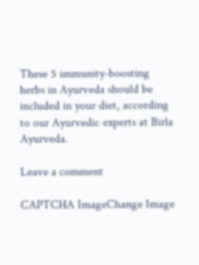These 5 immunity-boosting herbs in Ayurveda should be included in your diet, according to our Ayurvedic experts at Birla Ayurveda.

Leave a comment

CAPTCHA ImageChange Image